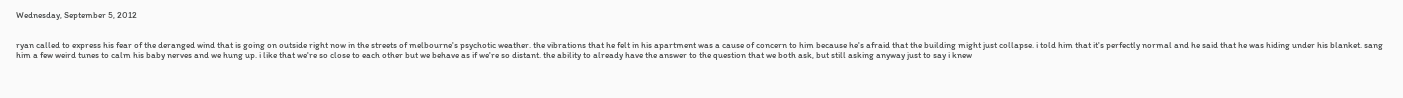Wednesday, September 5, 2012


ryan called to express his fear of the deranged wind that is going on outside right now in the streets of melbourne's psychotic weather. the vibrations that he felt in his apartment was a cause of concern to him because he's afraid that the building might just collapse. i told him that it's perfectly normal and he said that he was hiding under his blanket. sang him a few weird tunes to calm his baby nerves and we hung up. i like that we're so close to each other but we behave as if we're so distant. the ability to already have the answer to the question that we both ask, but still asking anyway just to say i knew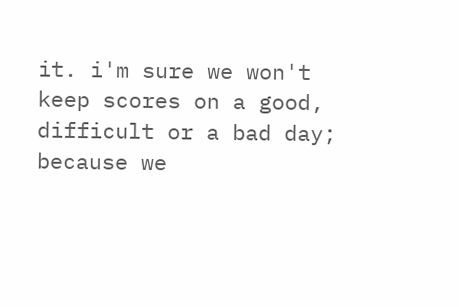it. i'm sure we won't keep scores on a good, difficult or a bad day; because we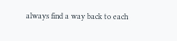always find a way back to each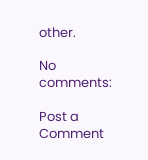other.

No comments:

Post a Comment